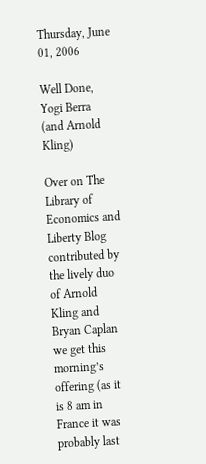Thursday, June 01, 2006

Well Done, Yogi Berra (and Arnold Kling)

Over on The Library of Economics and Liberty Blog contributed by the lively duo of Arnold Kling and Bryan Caplan we get this morning’s offering (as it is 8 am in France it was probably last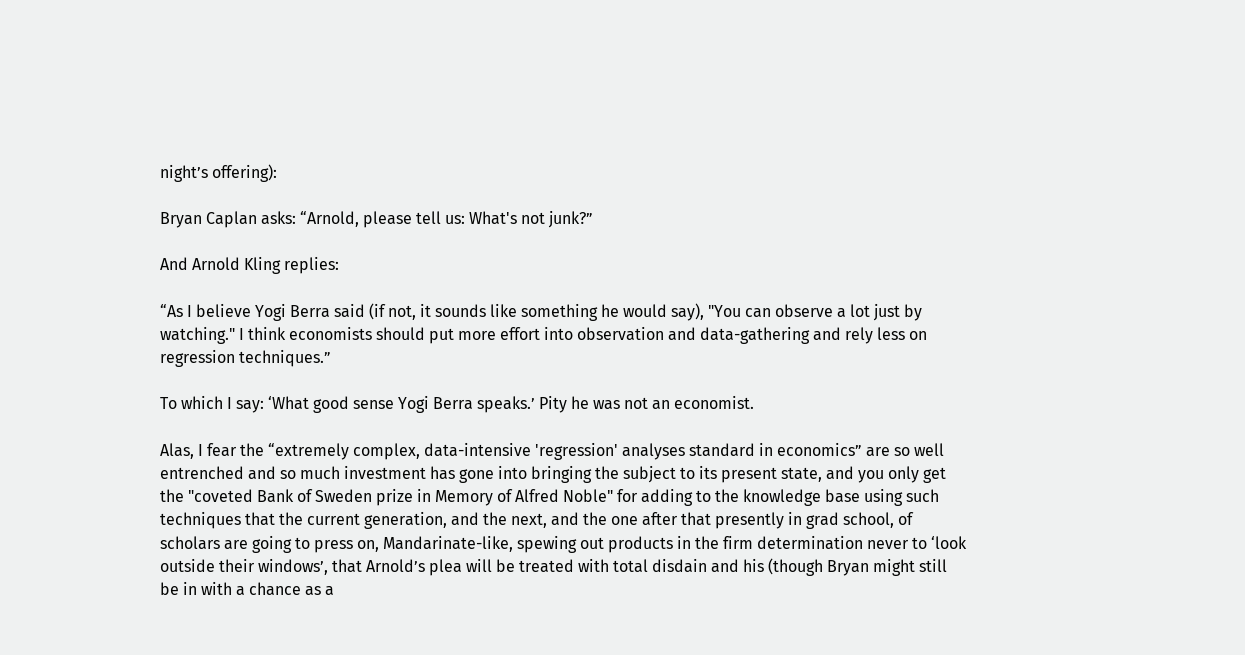night’s offering):

Bryan Caplan asks: “Arnold, please tell us: What's not junk?”

And Arnold Kling replies:

“As I believe Yogi Berra said (if not, it sounds like something he would say), "You can observe a lot just by watching." I think economists should put more effort into observation and data-gathering and rely less on regression techniques.”

To which I say: ‘What good sense Yogi Berra speaks.’ Pity he was not an economist.

Alas, I fear the “extremely complex, data-intensive 'regression' analyses standard in economics” are so well entrenched and so much investment has gone into bringing the subject to its present state, and you only get the "coveted Bank of Sweden prize in Memory of Alfred Noble" for adding to the knowledge base using such techniques that the current generation, and the next, and the one after that presently in grad school, of scholars are going to press on, Mandarinate-like, spewing out products in the firm determination never to ‘look outside their windows’, that Arnold’s plea will be treated with total disdain and his (though Bryan might still be in with a chance as a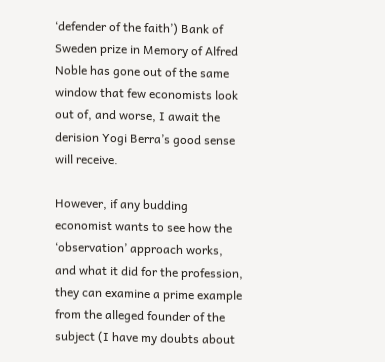‘defender of the faith’) Bank of Sweden prize in Memory of Alfred Noble has gone out of the same window that few economists look out of, and worse, I await the derision Yogi Berra’s good sense will receive.

However, if any budding economist wants to see how the ‘observation’ approach works, and what it did for the profession, they can examine a prime example from the alleged founder of the subject (I have my doubts about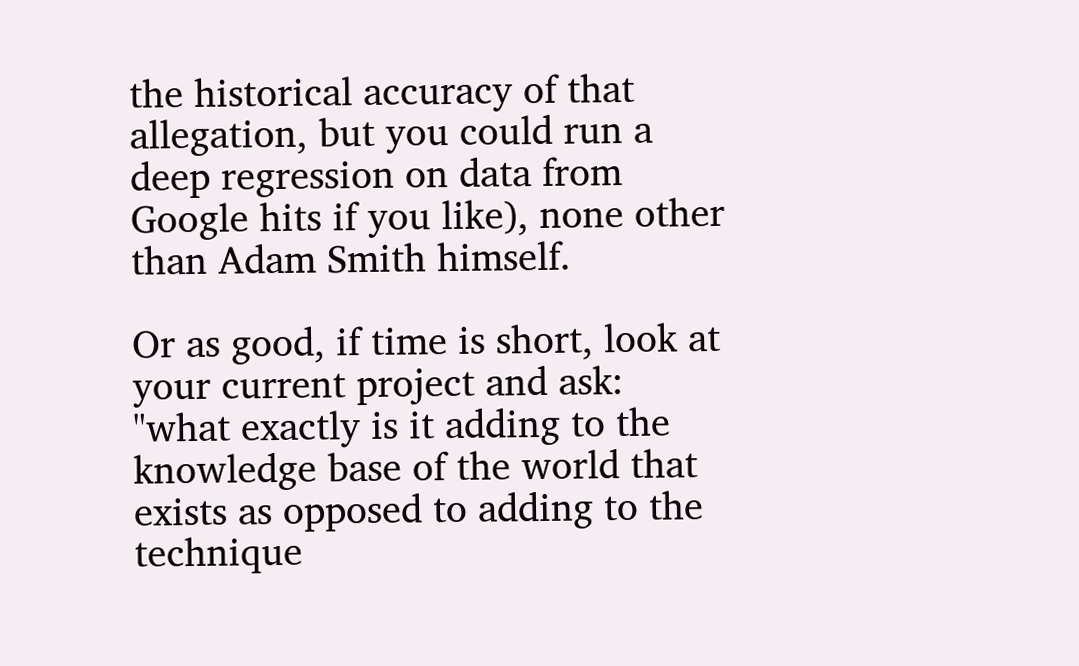the historical accuracy of that allegation, but you could run a deep regression on data from Google hits if you like), none other than Adam Smith himself.

Or as good, if time is short, look at your current project and ask: "what exactly is it adding to the knowledge base of the world that exists as opposed to adding to the technique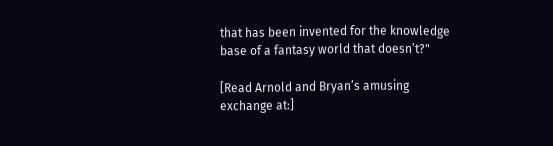that has been invented for the knowledge base of a fantasy world that doesn’t?"

[Read Arnold and Bryan’s amusing exchange at:]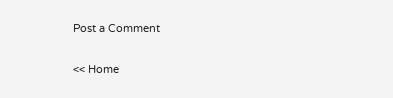Post a Comment

<< Home